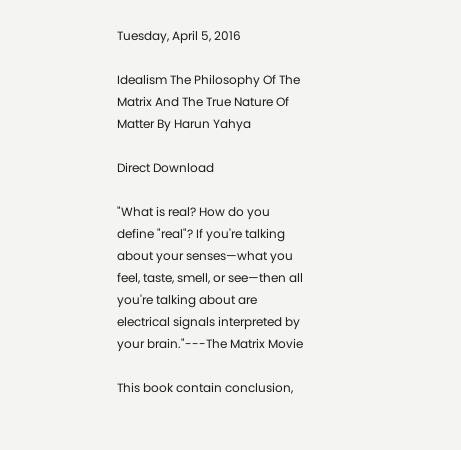Tuesday, April 5, 2016

Idealism The Philosophy Of The Matrix And The True Nature Of Matter By Harun Yahya

Direct Download

"What is real? How do you define "real"? If you're talking about your senses—what you feel, taste, smell, or see—then all you're talking about are electrical signals interpreted by your brain."---The Matrix Movie

This book contain conclusion,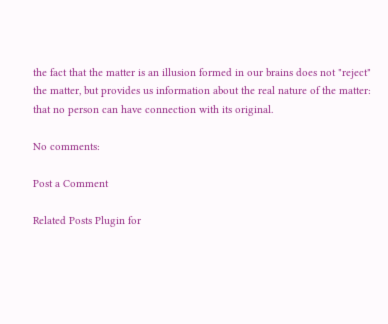the fact that the matter is an illusion formed in our brains does not "reject" the matter, but provides us information about the real nature of the matter: that no person can have connection with its original.

No comments:

Post a Comment

Related Posts Plugin for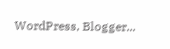WordPress, Blogger...